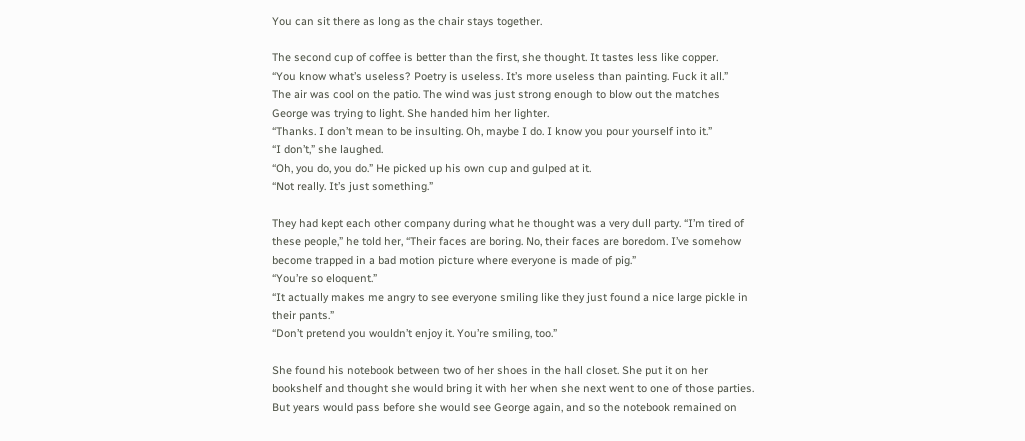You can sit there as long as the chair stays together.

The second cup of coffee is better than the first, she thought. It tastes less like copper.
“You know what’s useless? Poetry is useless. It’s more useless than painting. Fuck it all.”
The air was cool on the patio. The wind was just strong enough to blow out the matches George was trying to light. She handed him her lighter.
“Thanks. I don’t mean to be insulting. Oh, maybe I do. I know you pour yourself into it.”
“I don’t,” she laughed.
“Oh, you do, you do.” He picked up his own cup and gulped at it.
“Not really. It’s just something.”

They had kept each other company during what he thought was a very dull party. “I’m tired of these people,” he told her, “Their faces are boring. No, their faces are boredom. I’ve somehow become trapped in a bad motion picture where everyone is made of pig.”
“You’re so eloquent.”
“It actually makes me angry to see everyone smiling like they just found a nice large pickle in their pants.”
“Don’t pretend you wouldn’t enjoy it. You’re smiling, too.”

She found his notebook between two of her shoes in the hall closet. She put it on her bookshelf and thought she would bring it with her when she next went to one of those parties. But years would pass before she would see George again, and so the notebook remained on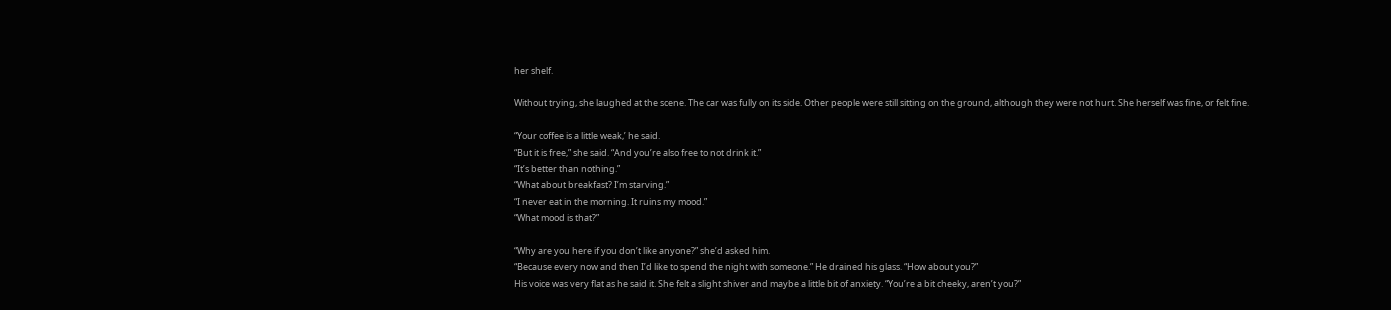her shelf.

Without trying, she laughed at the scene. The car was fully on its side. Other people were still sitting on the ground, although they were not hurt. She herself was fine, or felt fine.

“Your coffee is a little weak,’ he said.
“But it is free,” she said. “And you’re also free to not drink it.”
“It’s better than nothing.”
“What about breakfast? I’m starving.”
“I never eat in the morning. It ruins my mood.”
“What mood is that?”

“Why are you here if you don’t like anyone?” she’d asked him.
“Because every now and then I’d like to spend the night with someone.” He drained his glass. “How about you?”
His voice was very flat as he said it. She felt a slight shiver and maybe a little bit of anxiety. “You’re a bit cheeky, aren’t you?”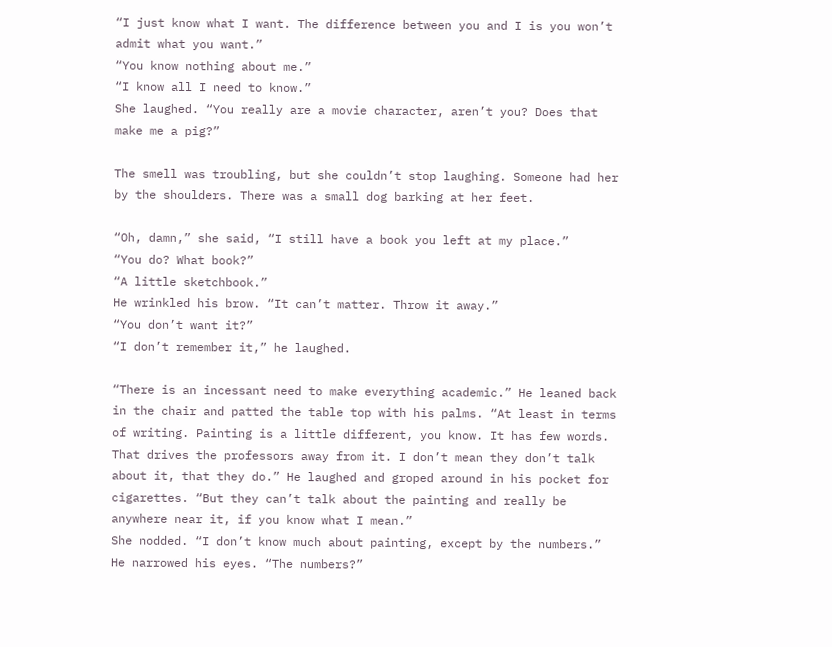“I just know what I want. The difference between you and I is you won’t admit what you want.”
“You know nothing about me.”
“I know all I need to know.”
She laughed. “You really are a movie character, aren’t you? Does that make me a pig?”

The smell was troubling, but she couldn’t stop laughing. Someone had her by the shoulders. There was a small dog barking at her feet.

“Oh, damn,” she said, “I still have a book you left at my place.”
“You do? What book?”
“A little sketchbook.”
He wrinkled his brow. “It can’t matter. Throw it away.”
“You don’t want it?”
“I don’t remember it,” he laughed.

“There is an incessant need to make everything academic.” He leaned back in the chair and patted the table top with his palms. “At least in terms of writing. Painting is a little different, you know. It has few words. That drives the professors away from it. I don’t mean they don’t talk about it, that they do.” He laughed and groped around in his pocket for cigarettes. “But they can’t talk about the painting and really be anywhere near it, if you know what I mean.”
She nodded. “I don’t know much about painting, except by the numbers.”
He narrowed his eyes. “The numbers?”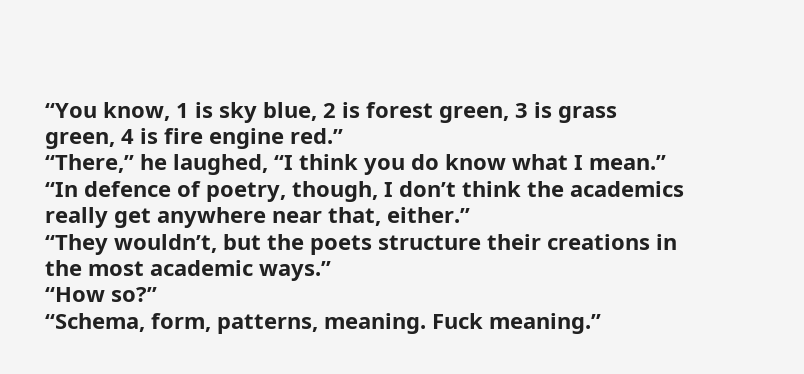“You know, 1 is sky blue, 2 is forest green, 3 is grass green, 4 is fire engine red.”
“There,” he laughed, “I think you do know what I mean.”
“In defence of poetry, though, I don’t think the academics really get anywhere near that, either.”
“They wouldn’t, but the poets structure their creations in the most academic ways.”
“How so?”
“Schema, form, patterns, meaning. Fuck meaning.”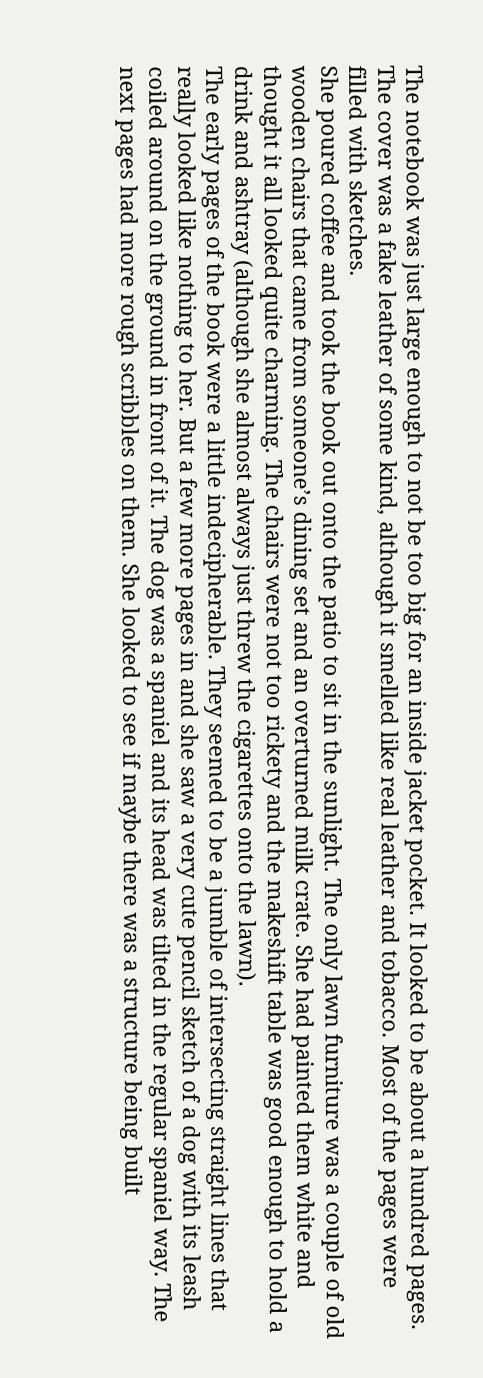The notebook was just large enough to not be too big for an inside jacket pocket. It looked to be about a hundred pages. The cover was a fake leather of some kind, although it smelled like real leather and tobacco. Most of the pages were filled with sketches.
She poured coffee and took the book out onto the patio to sit in the sunlight. The only lawn furniture was a couple of old wooden chairs that came from someone’s dining set and an overturned milk crate. She had painted them white and thought it all looked quite charming. The chairs were not too rickety and the makeshift table was good enough to hold a drink and ashtray (although she almost always just threw the cigarettes onto the lawn).
The early pages of the book were a little indecipherable. They seemed to be a jumble of intersecting straight lines that really looked like nothing to her. But a few more pages in and she saw a very cute pencil sketch of a dog with its leash coiled around on the ground in front of it. The dog was a spaniel and its head was tilted in the regular spaniel way. The next pages had more rough scribbles on them. She looked to see if maybe there was a structure being built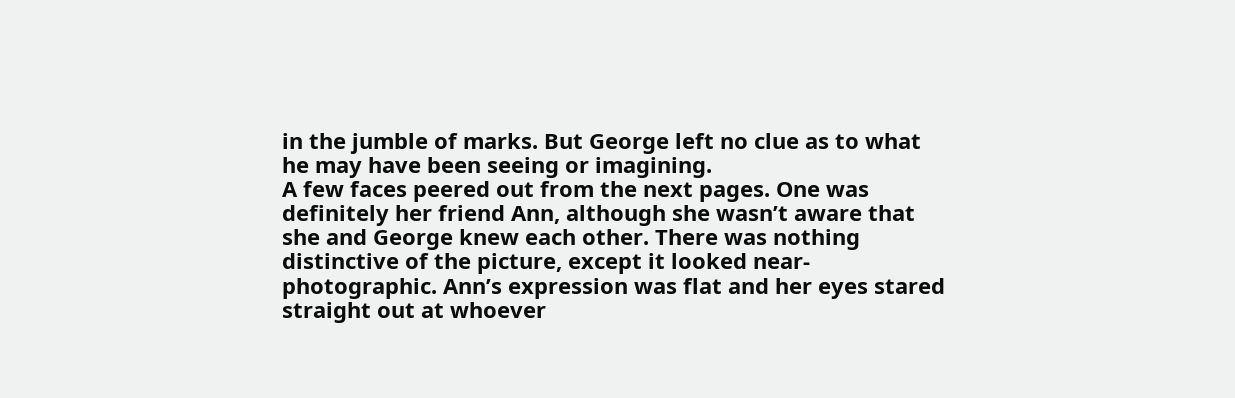in the jumble of marks. But George left no clue as to what he may have been seeing or imagining.
A few faces peered out from the next pages. One was definitely her friend Ann, although she wasn’t aware that she and George knew each other. There was nothing distinctive of the picture, except it looked near-photographic. Ann’s expression was flat and her eyes stared straight out at whoever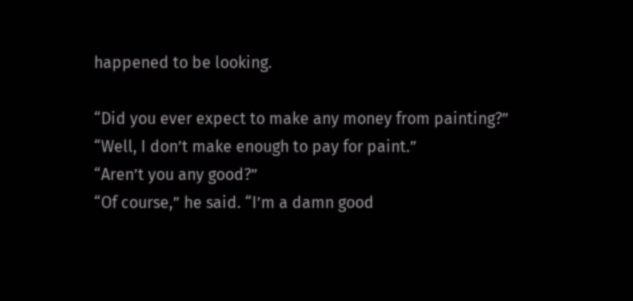happened to be looking.

“Did you ever expect to make any money from painting?”
“Well, I don’t make enough to pay for paint.”
“Aren’t you any good?”
“Of course,” he said. “I’m a damn good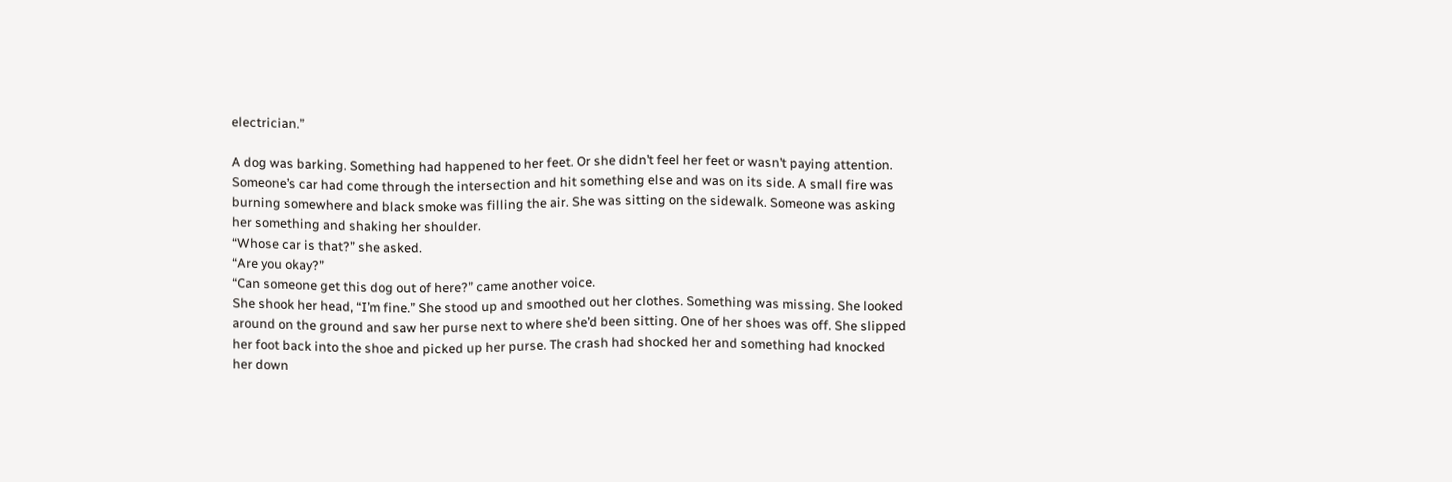electrician.”

A dog was barking. Something had happened to her feet. Or she didn’t feel her feet or wasn’t paying attention. Someone’s car had come through the intersection and hit something else and was on its side. A small fire was burning somewhere and black smoke was filling the air. She was sitting on the sidewalk. Someone was asking her something and shaking her shoulder.
“Whose car is that?” she asked.
“Are you okay?”
“Can someone get this dog out of here?” came another voice.
She shook her head, “I’m fine.” She stood up and smoothed out her clothes. Something was missing. She looked around on the ground and saw her purse next to where she’d been sitting. One of her shoes was off. She slipped her foot back into the shoe and picked up her purse. The crash had shocked her and something had knocked her down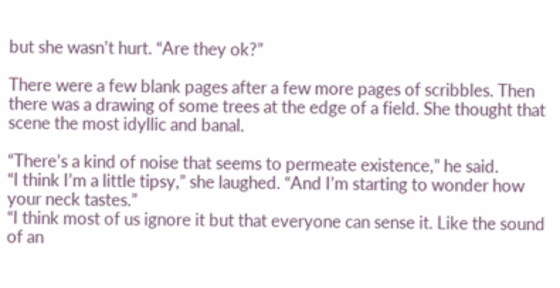but she wasn’t hurt. “Are they ok?”

There were a few blank pages after a few more pages of scribbles. Then there was a drawing of some trees at the edge of a field. She thought that scene the most idyllic and banal.

“There’s a kind of noise that seems to permeate existence,” he said.
“I think I’m a little tipsy,” she laughed. “And I’m starting to wonder how your neck tastes.”
“I think most of us ignore it but that everyone can sense it. Like the sound of an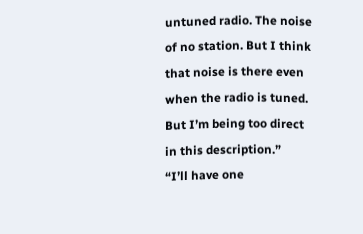untuned radio. The noise of no station. But I think that noise is there even when the radio is tuned. But I’m being too direct in this description.”
“I’ll have one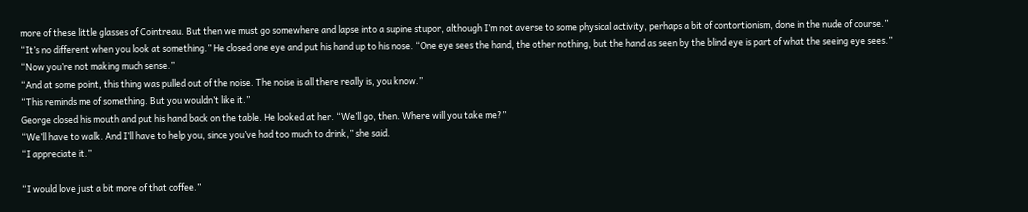more of these little glasses of Cointreau. But then we must go somewhere and lapse into a supine stupor, although I’m not averse to some physical activity, perhaps a bit of contortionism, done in the nude of course.”
“It’s no different when you look at something.” He closed one eye and put his hand up to his nose. “One eye sees the hand, the other nothing, but the hand as seen by the blind eye is part of what the seeing eye sees.”
“Now you’re not making much sense.”
“And at some point, this thing was pulled out of the noise. The noise is all there really is, you know.”
“This reminds me of something. But you wouldn’t like it.”
George closed his mouth and put his hand back on the table. He looked at her. “We’ll go, then. Where will you take me?”
“We’ll have to walk. And I’ll have to help you, since you’ve had too much to drink,” she said.
“I appreciate it.”

“I would love just a bit more of that coffee.”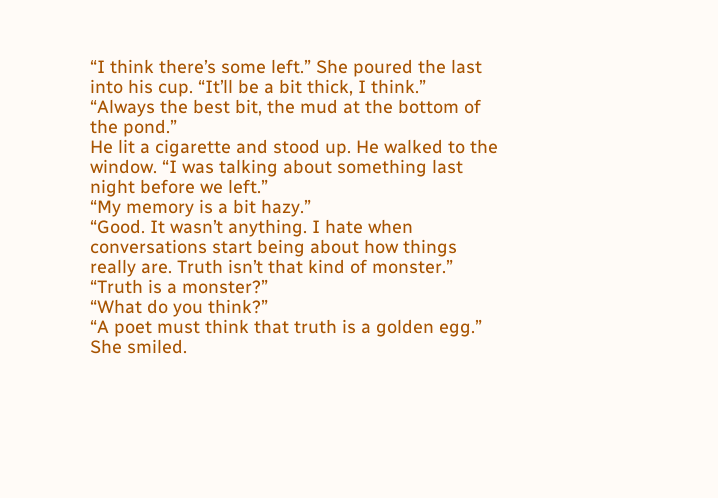“I think there’s some left.” She poured the last into his cup. “It’ll be a bit thick, I think.”
“Always the best bit, the mud at the bottom of the pond.”
He lit a cigarette and stood up. He walked to the window. “I was talking about something last night before we left.”
“My memory is a bit hazy.”
“Good. It wasn’t anything. I hate when conversations start being about how things really are. Truth isn’t that kind of monster.”
“Truth is a monster?”
“What do you think?”
“A poet must think that truth is a golden egg.” She smiled.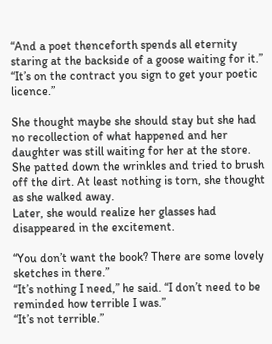“And a poet thenceforth spends all eternity staring at the backside of a goose waiting for it.”
“It’s on the contract you sign to get your poetic licence.”

She thought maybe she should stay but she had no recollection of what happened and her daughter was still waiting for her at the store. She patted down the wrinkles and tried to brush off the dirt. At least nothing is torn, she thought as she walked away.
Later, she would realize her glasses had disappeared in the excitement.

“You don’t want the book? There are some lovely sketches in there.”
“It’s nothing I need,” he said. “I don’t need to be reminded how terrible I was.”
“It’s not terrible.”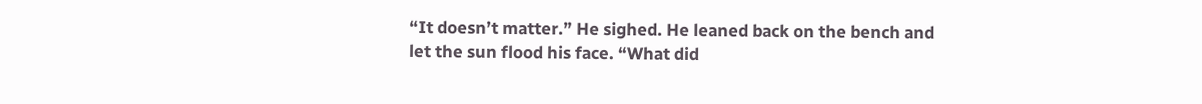“It doesn’t matter.” He sighed. He leaned back on the bench and let the sun flood his face. “What did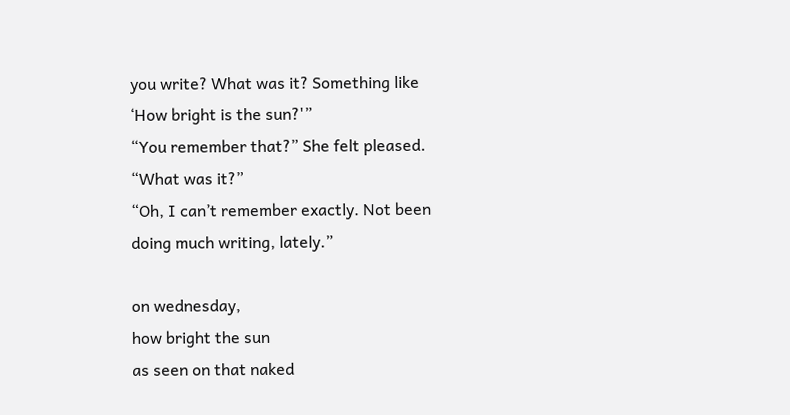you write? What was it? Something like ‘How bright is the sun?'”
“You remember that?” She felt pleased.
“What was it?”
“Oh, I can’t remember exactly. Not been doing much writing, lately.”

on wednesday,
how bright the sun
as seen on that naked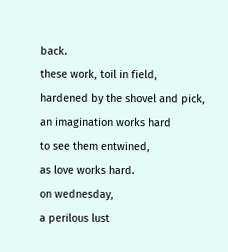back.
these work, toil in field,
hardened by the shovel and pick,
an imagination works hard
to see them entwined,
as love works hard.
on wednesday,
a perilous lust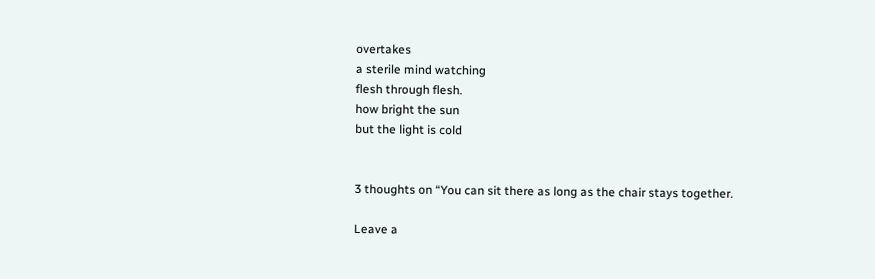overtakes
a sterile mind watching
flesh through flesh.
how bright the sun
but the light is cold


3 thoughts on “You can sit there as long as the chair stays together.

Leave a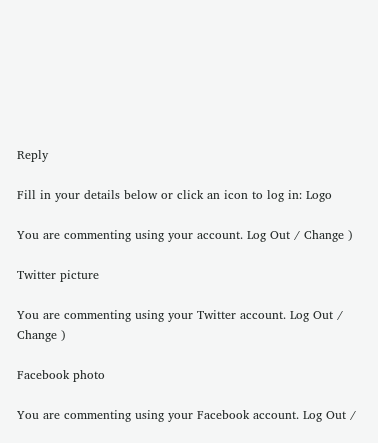Reply

Fill in your details below or click an icon to log in: Logo

You are commenting using your account. Log Out / Change )

Twitter picture

You are commenting using your Twitter account. Log Out / Change )

Facebook photo

You are commenting using your Facebook account. Log Out /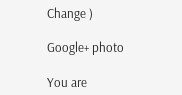Change )

Google+ photo

You are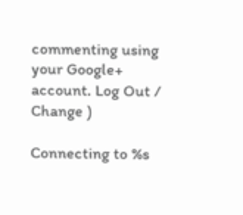commenting using your Google+ account. Log Out / Change )

Connecting to %s